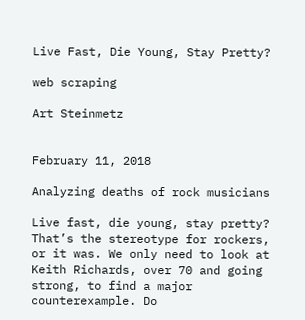Live Fast, Die Young, Stay Pretty?

web scraping

Art Steinmetz


February 11, 2018

Analyzing deaths of rock musicians

Live fast, die young, stay pretty? That’s the stereotype for rockers, or it was. We only need to look at Keith Richards, over 70 and going strong, to find a major counterexample. Do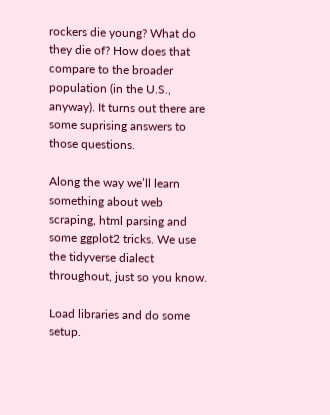rockers die young? What do they die of? How does that compare to the broader population (in the U.S., anyway). It turns out there are some suprising answers to those questions.

Along the way we’ll learn something about web scraping, html parsing and some ggplot2 tricks. We use the tidyverse dialect throughout, just so you know.

Load libraries and do some setup.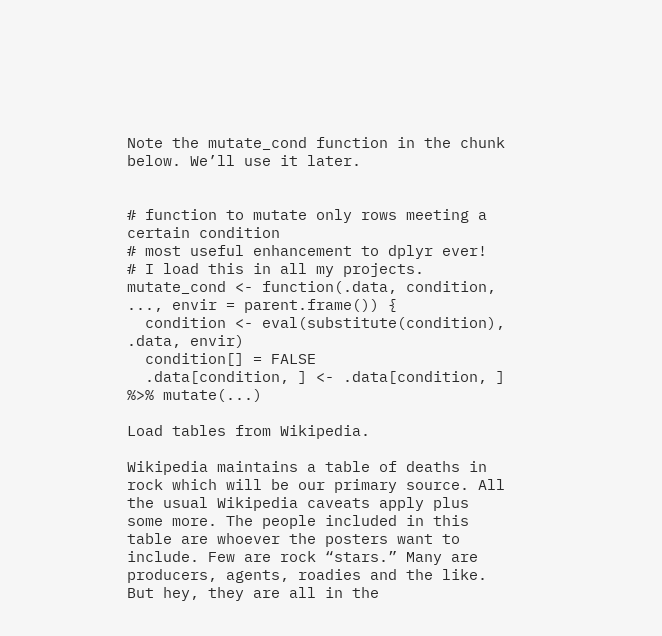Note the mutate_cond function in the chunk below. We’ll use it later.


# function to mutate only rows meeting a certain condition
# most useful enhancement to dplyr ever!
# I load this in all my projects.
mutate_cond <- function(.data, condition, ..., envir = parent.frame()) {
  condition <- eval(substitute(condition), .data, envir)
  condition[] = FALSE
  .data[condition, ] <- .data[condition, ] %>% mutate(...)

Load tables from Wikipedia.

Wikipedia maintains a table of deaths in rock which will be our primary source. All the usual Wikipedia caveats apply plus some more. The people included in this table are whoever the posters want to include. Few are rock “stars.” Many are producers, agents, roadies and the like. But hey, they are all in the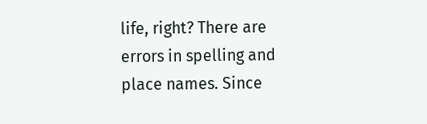life, right? There are errors in spelling and place names. Since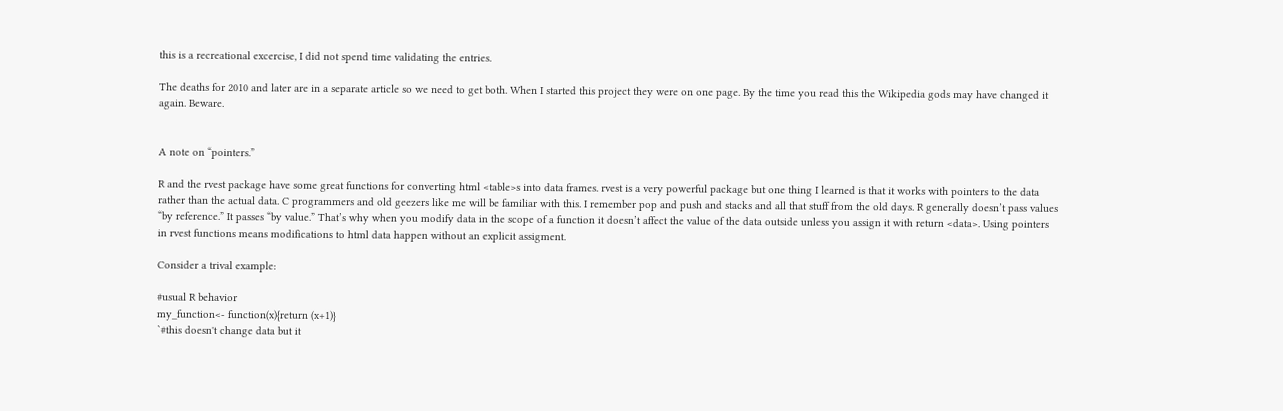this is a recreational excercise, I did not spend time validating the entries.

The deaths for 2010 and later are in a separate article so we need to get both. When I started this project they were on one page. By the time you read this the Wikipedia gods may have changed it again. Beware.


A note on “pointers.”

R and the rvest package have some great functions for converting html <table>s into data frames. rvest is a very powerful package but one thing I learned is that it works with pointers to the data rather than the actual data. C programmers and old geezers like me will be familiar with this. I remember pop and push and stacks and all that stuff from the old days. R generally doesn’t pass values “by reference.” It passes “by value.” That’s why when you modify data in the scope of a function it doesn’t affect the value of the data outside unless you assign it with return <data>. Using pointers in rvest functions means modifications to html data happen without an explicit assigment.

Consider a trival example:

#usual R behavior
my_function<- function(x){return (x+1)}
`#this doesn't change data but it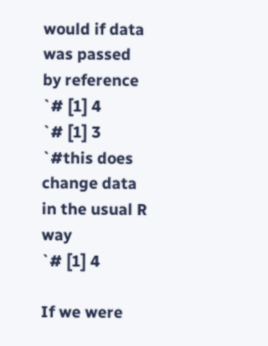would if data was passed by reference
`# [1] 4
`# [1] 3
`#this does change data in the usual R way
`# [1] 4

If we were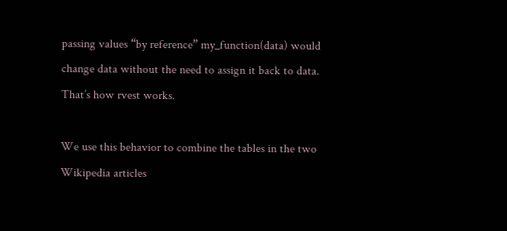passing values “by reference” my_function(data) would change data without the need to assign it back to data. That’s how rvest works.

We use this behavior to combine the tables in the two Wikipedia articles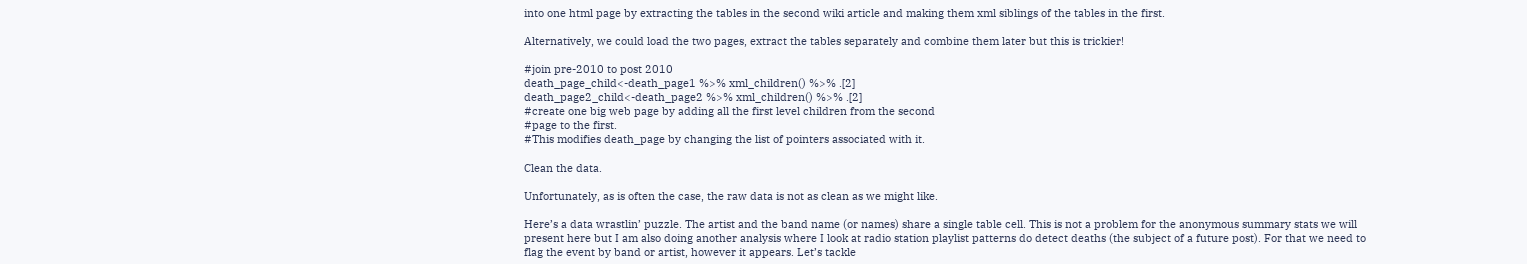into one html page by extracting the tables in the second wiki article and making them xml siblings of the tables in the first.

Alternatively, we could load the two pages, extract the tables separately and combine them later but this is trickier!

#join pre-2010 to post 2010
death_page_child<-death_page1 %>% xml_children() %>% .[2]
death_page2_child<-death_page2 %>% xml_children() %>% .[2]
#create one big web page by adding all the first level children from the second
#page to the first.
#This modifies death_page by changing the list of pointers associated with it.

Clean the data.

Unfortunately, as is often the case, the raw data is not as clean as we might like.

Here’s a data wrastlin’ puzzle. The artist and the band name (or names) share a single table cell. This is not a problem for the anonymous summary stats we will present here but I am also doing another analysis where I look at radio station playlist patterns do detect deaths (the subject of a future post). For that we need to flag the event by band or artist, however it appears. Let’s tackle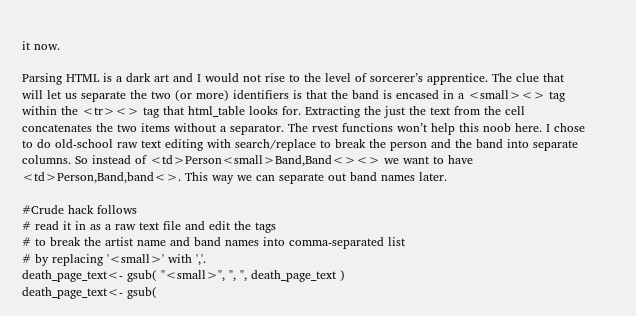it now.

Parsing HTML is a dark art and I would not rise to the level of sorcerer’s apprentice. The clue that will let us separate the two (or more) identifiers is that the band is encased in a <small><> tag within the <tr><> tag that html_table looks for. Extracting the just the text from the cell concatenates the two items without a separator. The rvest functions won’t help this noob here. I chose to do old-school raw text editing with search/replace to break the person and the band into separate columns. So instead of <td>Person<small>Band,Band<><> we want to have <td>Person,Band,band<>. This way we can separate out band names later.

#Crude hack follows
# read it in as a raw text file and edit the tags
# to break the artist name and band names into comma-separated list
# by replacing '<small>' with ','.
death_page_text<- gsub( "<small>", ", ", death_page_text )
death_page_text<- gsub(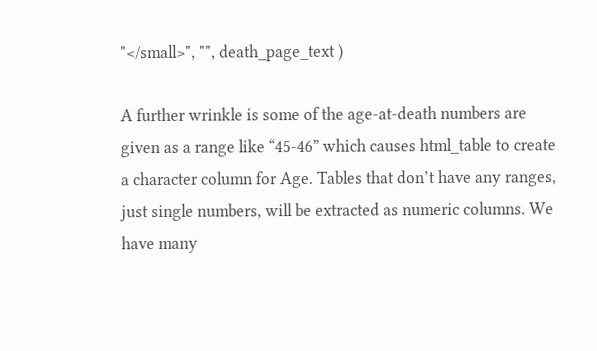"</small>", "", death_page_text )

A further wrinkle is some of the age-at-death numbers are given as a range like “45-46” which causes html_table to create a character column for Age. Tables that don’t have any ranges, just single numbers, will be extracted as numeric columns. We have many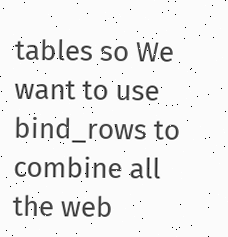tables so We want to use bind_rows to combine all the web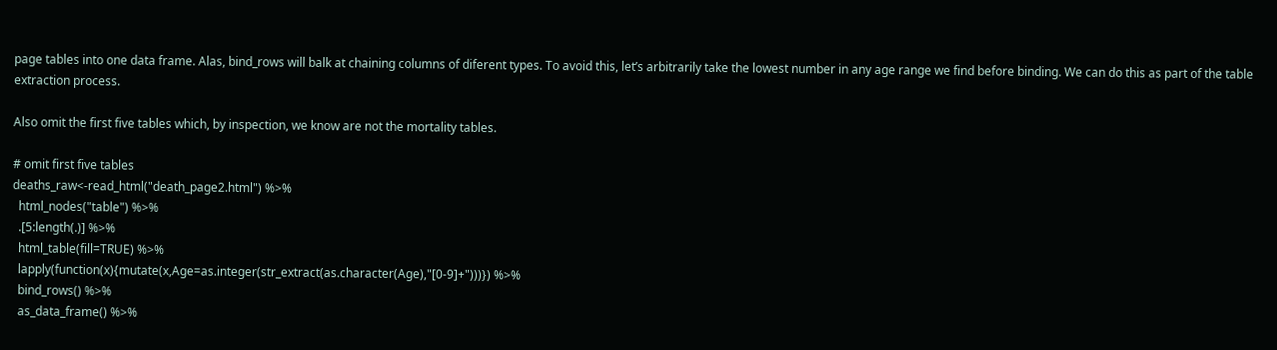page tables into one data frame. Alas, bind_rows will balk at chaining columns of diferent types. To avoid this, let’s arbitrarily take the lowest number in any age range we find before binding. We can do this as part of the table extraction process.

Also omit the first five tables which, by inspection, we know are not the mortality tables.

# omit first five tables
deaths_raw<-read_html("death_page2.html") %>%
  html_nodes("table") %>%
  .[5:length(.)] %>%
  html_table(fill=TRUE) %>%
  lapply(function(x){mutate(x,Age=as.integer(str_extract(as.character(Age),"[0-9]+")))}) %>%
  bind_rows() %>%
  as_data_frame() %>%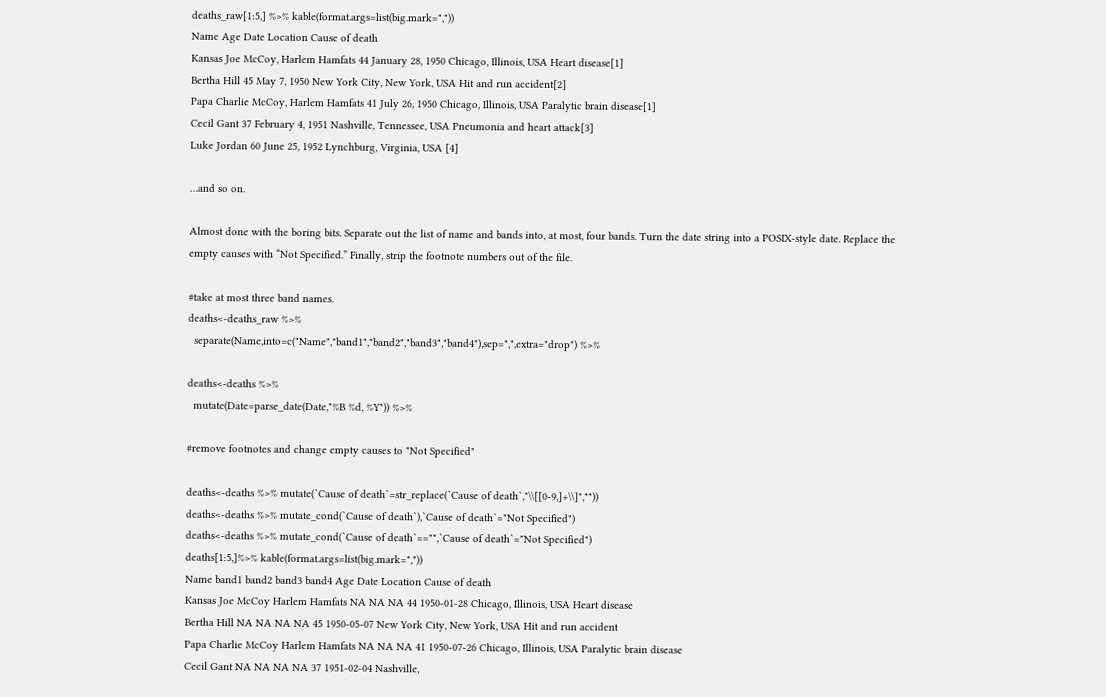deaths_raw[1:5,] %>% kable(format.args=list(big.mark=","))
Name Age Date Location Cause of death
Kansas Joe McCoy, Harlem Hamfats 44 January 28, 1950 Chicago, Illinois, USA Heart disease[1]
Bertha Hill 45 May 7, 1950 New York City, New York, USA Hit and run accident[2]
Papa Charlie McCoy, Harlem Hamfats 41 July 26, 1950 Chicago, Illinois, USA Paralytic brain disease[1]
Cecil Gant 37 February 4, 1951 Nashville, Tennessee, USA Pneumonia and heart attack[3]
Luke Jordan 60 June 25, 1952 Lynchburg, Virginia, USA [4]

…and so on.

Almost done with the boring bits. Separate out the list of name and bands into, at most, four bands. Turn the date string into a POSIX-style date. Replace the empty causes with “Not Specified.” Finally, strip the footnote numbers out of the file.

#take at most three band names.
deaths<-deaths_raw %>%
  separate(Name,into=c("Name","band1","band2","band3","band4"),sep=",",extra="drop") %>%

deaths<-deaths %>%
  mutate(Date=parse_date(Date,"%B %d, %Y")) %>%

#remove footnotes and change empty causes to "Not Specified"

deaths<-deaths %>% mutate(`Cause of death`=str_replace(`Cause of death`,"\\[[0-9,]+\\]",""))
deaths<-deaths %>% mutate_cond(`Cause of death`),`Cause of death`="Not Specified")
deaths<-deaths %>% mutate_cond(`Cause of death`=="",`Cause of death`="Not Specified")
deaths[1:5,]%>% kable(format.args=list(big.mark=","))
Name band1 band2 band3 band4 Age Date Location Cause of death
Kansas Joe McCoy Harlem Hamfats NA NA NA 44 1950-01-28 Chicago, Illinois, USA Heart disease
Bertha Hill NA NA NA NA 45 1950-05-07 New York City, New York, USA Hit and run accident
Papa Charlie McCoy Harlem Hamfats NA NA NA 41 1950-07-26 Chicago, Illinois, USA Paralytic brain disease
Cecil Gant NA NA NA NA 37 1951-02-04 Nashville,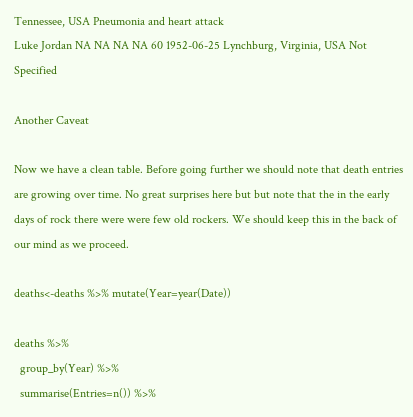Tennessee, USA Pneumonia and heart attack
Luke Jordan NA NA NA NA 60 1952-06-25 Lynchburg, Virginia, USA Not Specified

Another Caveat

Now we have a clean table. Before going further we should note that death entries are growing over time. No great surprises here but but note that the in the early days of rock there were were few old rockers. We should keep this in the back of our mind as we proceed.

deaths<-deaths %>% mutate(Year=year(Date))

deaths %>%
  group_by(Year) %>%
  summarise(Entries=n()) %>%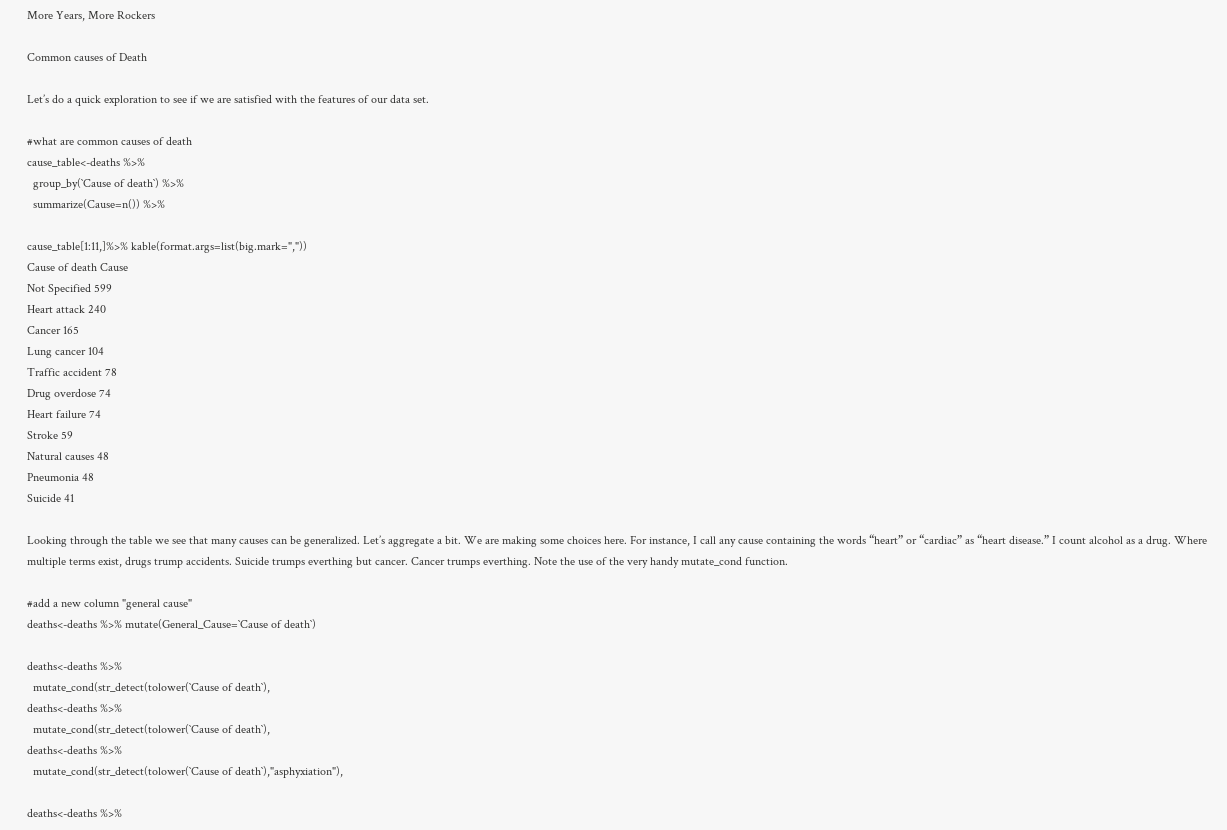More Years, More Rockers

Common causes of Death

Let’s do a quick exploration to see if we are satisfied with the features of our data set.

#what are common causes of death
cause_table<-deaths %>%
  group_by(`Cause of death`) %>%
  summarize(Cause=n()) %>%

cause_table[1:11,]%>% kable(format.args=list(big.mark=","))
Cause of death Cause
Not Specified 599
Heart attack 240
Cancer 165
Lung cancer 104
Traffic accident 78
Drug overdose 74
Heart failure 74
Stroke 59
Natural causes 48
Pneumonia 48
Suicide 41

Looking through the table we see that many causes can be generalized. Let’s aggregate a bit. We are making some choices here. For instance, I call any cause containing the words “heart” or “cardiac” as “heart disease.” I count alcohol as a drug. Where multiple terms exist, drugs trump accidents. Suicide trumps everthing but cancer. Cancer trumps everthing. Note the use of the very handy mutate_cond function.

#add a new column "general cause"
deaths<-deaths %>% mutate(General_Cause=`Cause of death`)

deaths<-deaths %>%
  mutate_cond(str_detect(tolower(`Cause of death`),
deaths<-deaths %>%
  mutate_cond(str_detect(tolower(`Cause of death`),
deaths<-deaths %>%
  mutate_cond(str_detect(tolower(`Cause of death`),"asphyxiation"),

deaths<-deaths %>%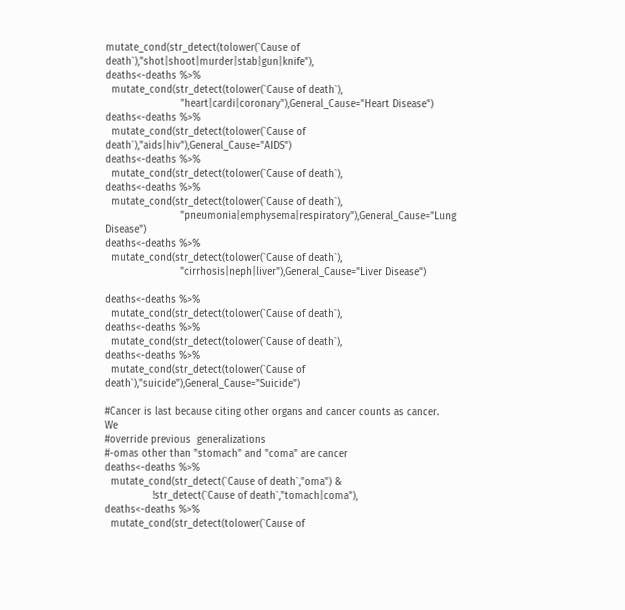mutate_cond(str_detect(tolower(`Cause of death`),"shot|shoot|murder|stab|gun|knife"),
deaths<-deaths %>%
  mutate_cond(str_detect(tolower(`Cause of death`),
                         "heart|cardi|coronary"),General_Cause="Heart Disease")
deaths<-deaths %>%
  mutate_cond(str_detect(tolower(`Cause of death`),"aids|hiv"),General_Cause="AIDS")
deaths<-deaths %>%
  mutate_cond(str_detect(tolower(`Cause of death`),
deaths<-deaths %>%
  mutate_cond(str_detect(tolower(`Cause of death`),
                         "pneumonia|emphysema|respiratory"),General_Cause="Lung Disease")
deaths<-deaths %>%
  mutate_cond(str_detect(tolower(`Cause of death`),
                         "cirrhosis|neph|liver"),General_Cause="Liver Disease")

deaths<-deaths %>%
  mutate_cond(str_detect(tolower(`Cause of death`),
deaths<-deaths %>%
  mutate_cond(str_detect(tolower(`Cause of death`),
deaths<-deaths %>%
  mutate_cond(str_detect(tolower(`Cause of death`),"suicide"),General_Cause="Suicide")

#Cancer is last because citing other organs and cancer counts as cancer.  We
#override previous  generalizations
#-omas other than "stomach" and "coma" are cancer
deaths<-deaths %>%
  mutate_cond(str_detect(`Cause of death`,"oma") &
                !str_detect(`Cause of death`,"tomach|coma"),
deaths<-deaths %>%
  mutate_cond(str_detect(tolower(`Cause of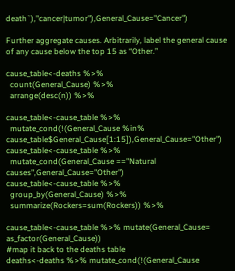death`),"cancer|tumor"),General_Cause="Cancer")

Further aggregate causes. Arbitrarily, label the general cause of any cause below the top 15 as “Other.”

cause_table<-deaths %>%
  count(General_Cause) %>%
  arrange(desc(n)) %>%

cause_table<-cause_table %>%
  mutate_cond(!(General_Cause %in% cause_table$General_Cause[1:15]),General_Cause="Other")
cause_table<-cause_table %>%
  mutate_cond(General_Cause =="Natural causes",General_Cause="Other")
cause_table<-cause_table %>%
  group_by(General_Cause) %>%
  summarize(Rockers=sum(Rockers)) %>%

cause_table<-cause_table %>% mutate(General_Cause= as_factor(General_Cause))
#map it back to the deaths table
deaths<-deaths %>% mutate_cond(!(General_Cause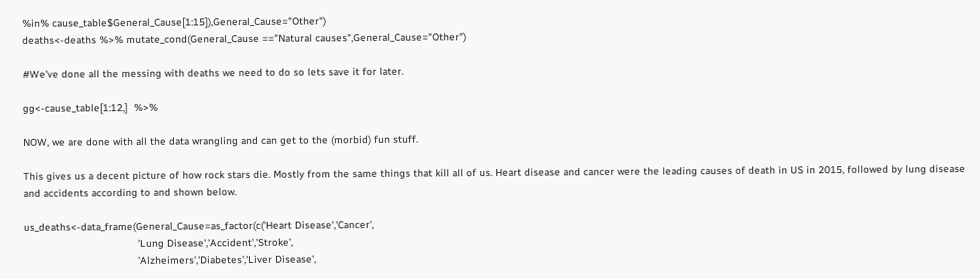%in% cause_table$General_Cause[1:15]),General_Cause="Other")
deaths<-deaths %>% mutate_cond(General_Cause =="Natural causes",General_Cause="Other")

#We've done all the messing with deaths we need to do so lets save it for later.

gg<-cause_table[1:12,]  %>%

NOW, we are done with all the data wrangling and can get to the (morbid) fun stuff.

This gives us a decent picture of how rock stars die. Mostly from the same things that kill all of us. Heart disease and cancer were the leading causes of death in US in 2015, followed by lung disease and accidents according to and shown below.

us_deaths<-data_frame(General_Cause=as_factor(c('Heart Disease','Cancer',
                                      'Lung Disease','Accident','Stroke',
                                      'Alzheimers','Diabetes','Liver Disease',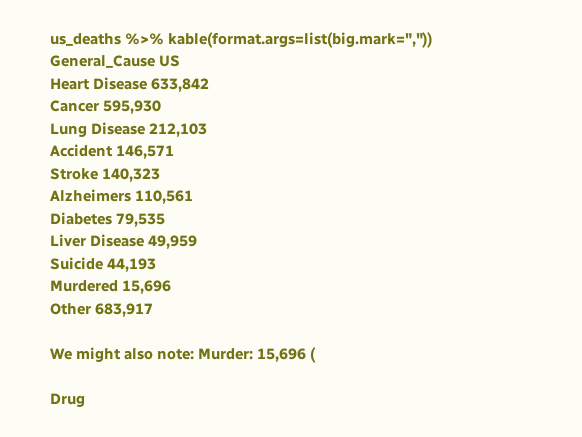us_deaths %>% kable(format.args=list(big.mark=","))
General_Cause US
Heart Disease 633,842
Cancer 595,930
Lung Disease 212,103
Accident 146,571
Stroke 140,323
Alzheimers 110,561
Diabetes 79,535
Liver Disease 49,959
Suicide 44,193
Murdered 15,696
Other 683,917

We might also note: Murder: 15,696 (

Drug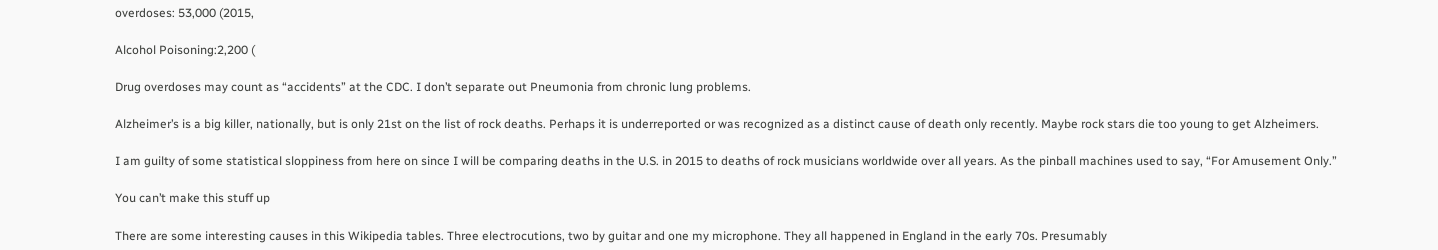overdoses: 53,000 (2015,

Alcohol Poisoning:2,200 (

Drug overdoses may count as “accidents” at the CDC. I don’t separate out Pneumonia from chronic lung problems.

Alzheimer’s is a big killer, nationally, but is only 21st on the list of rock deaths. Perhaps it is underreported or was recognized as a distinct cause of death only recently. Maybe rock stars die too young to get Alzheimers.

I am guilty of some statistical sloppiness from here on since I will be comparing deaths in the U.S. in 2015 to deaths of rock musicians worldwide over all years. As the pinball machines used to say, “For Amusement Only.”

You can’t make this stuff up

There are some interesting causes in this Wikipedia tables. Three electrocutions, two by guitar and one my microphone. They all happened in England in the early 70s. Presumably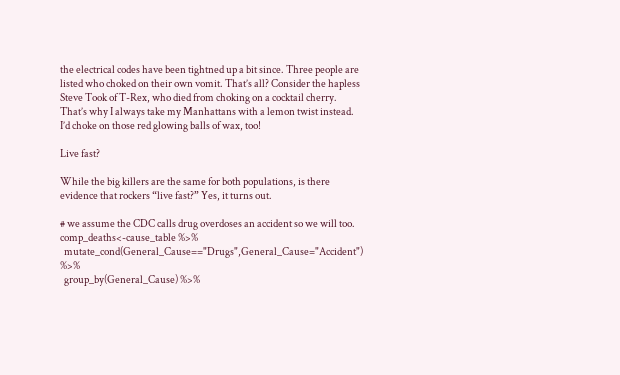the electrical codes have been tightned up a bit since. Three people are listed who choked on their own vomit. That’s all? Consider the hapless Steve Took of T-Rex, who died from choking on a cocktail cherry. That’s why I always take my Manhattans with a lemon twist instead. I’d choke on those red glowing balls of wax, too!

Live fast?

While the big killers are the same for both populations, is there evidence that rockers “live fast?” Yes, it turns out.

# we assume the CDC calls drug overdoses an accident so we will too.
comp_deaths<-cause_table %>%
  mutate_cond(General_Cause=="Drugs",General_Cause="Accident") %>%
  group_by(General_Cause) %>%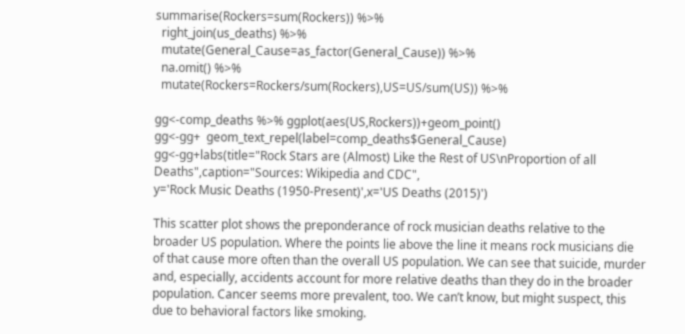summarise(Rockers=sum(Rockers)) %>%
  right_join(us_deaths) %>%
  mutate(General_Cause=as_factor(General_Cause)) %>%
  na.omit() %>%
  mutate(Rockers=Rockers/sum(Rockers),US=US/sum(US)) %>%

gg<-comp_deaths %>% ggplot(aes(US,Rockers))+geom_point()
gg<-gg+  geom_text_repel(label=comp_deaths$General_Cause)
gg<-gg+labs(title="Rock Stars are (Almost) Like the Rest of US\nProportion of all Deaths",caption="Sources: Wikipedia and CDC",
y='Rock Music Deaths (1950-Present)',x='US Deaths (2015)')

This scatter plot shows the preponderance of rock musician deaths relative to the broader US population. Where the points lie above the line it means rock musicians die of that cause more often than the overall US population. We can see that suicide, murder and, especially, accidents account for more relative deaths than they do in the broader population. Cancer seems more prevalent, too. We can’t know, but might suspect, this due to behavioral factors like smoking.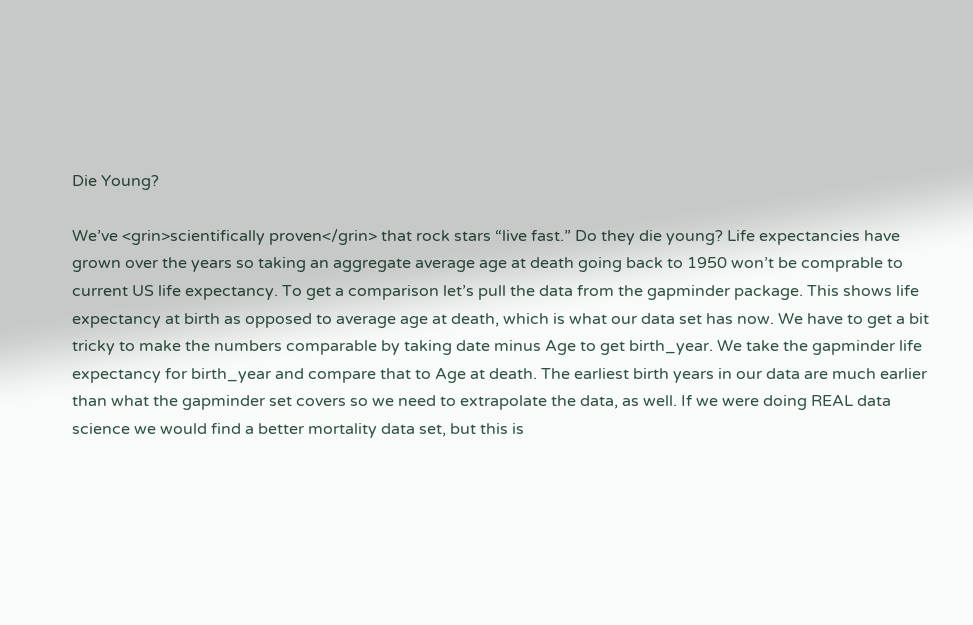Die Young?

We’ve <grin>scientifically proven</grin> that rock stars “live fast.” Do they die young? Life expectancies have grown over the years so taking an aggregate average age at death going back to 1950 won’t be comprable to current US life expectancy. To get a comparison let’s pull the data from the gapminder package. This shows life expectancy at birth as opposed to average age at death, which is what our data set has now. We have to get a bit tricky to make the numbers comparable by taking date minus Age to get birth_year. We take the gapminder life expectancy for birth_year and compare that to Age at death. The earliest birth years in our data are much earlier than what the gapminder set covers so we need to extrapolate the data, as well. If we were doing REAL data science we would find a better mortality data set, but this is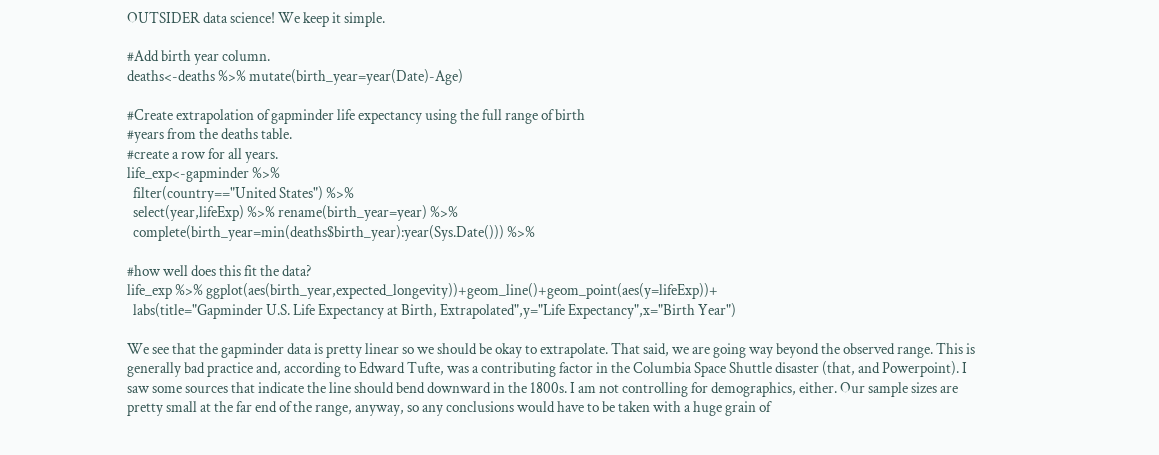OUTSIDER data science! We keep it simple.

#Add birth year column.
deaths<-deaths %>% mutate(birth_year=year(Date)-Age)

#Create extrapolation of gapminder life expectancy using the full range of birth
#years from the deaths table.
#create a row for all years.
life_exp<-gapminder %>%
  filter(country=="United States") %>%
  select(year,lifeExp) %>% rename(birth_year=year) %>%
  complete(birth_year=min(deaths$birth_year):year(Sys.Date())) %>%

#how well does this fit the data?
life_exp %>% ggplot(aes(birth_year,expected_longevity))+geom_line()+geom_point(aes(y=lifeExp))+
  labs(title="Gapminder U.S. Life Expectancy at Birth, Extrapolated",y="Life Expectancy",x="Birth Year")

We see that the gapminder data is pretty linear so we should be okay to extrapolate. That said, we are going way beyond the observed range. This is generally bad practice and, according to Edward Tufte, was a contributing factor in the Columbia Space Shuttle disaster (that, and Powerpoint). I saw some sources that indicate the line should bend downward in the 1800s. I am not controlling for demographics, either. Our sample sizes are pretty small at the far end of the range, anyway, so any conclusions would have to be taken with a huge grain of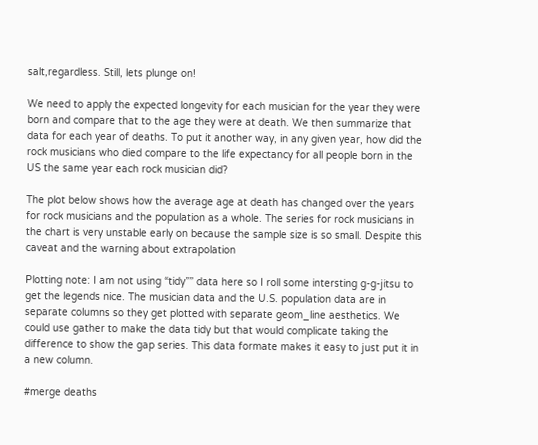salt,regardless. Still, lets plunge on!

We need to apply the expected longevity for each musician for the year they were born and compare that to the age they were at death. We then summarize that data for each year of deaths. To put it another way, in any given year, how did the rock musicians who died compare to the life expectancy for all people born in the US the same year each rock musician did?

The plot below shows how the average age at death has changed over the years for rock musicians and the population as a whole. The series for rock musicians in the chart is very unstable early on because the sample size is so small. Despite this caveat and the warning about extrapolation

Plotting note: I am not using “tidy”” data here so I roll some intersting g-g-jitsu to get the legends nice. The musician data and the U.S. population data are in separate columns so they get plotted with separate geom_line aesthetics. We could use gather to make the data tidy but that would complicate taking the difference to show the gap series. This data formate makes it easy to just put it in a new column.

#merge deaths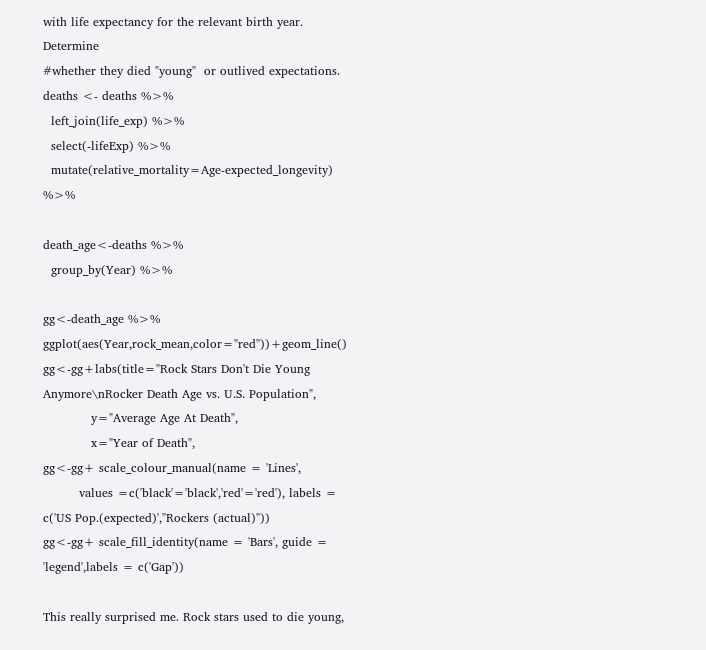with life expectancy for the relevant birth year.  Determine
#whether they died "young"  or outlived expectations.
deaths <- deaths %>%
  left_join(life_exp) %>%
  select(-lifeExp) %>%
  mutate(relative_mortality=Age-expected_longevity) %>%

death_age<-deaths %>%
  group_by(Year) %>%

gg<-death_age %>% ggplot(aes(Year,rock_mean,color="red"))+geom_line()
gg<-gg+labs(title="Rock Stars Don't Die Young Anymore\nRocker Death Age vs. U.S. Population",
            y="Average Age At Death",
            x="Year of Death",
gg<-gg+ scale_colour_manual(name = 'Lines',
         values =c('black'='black','red'='red'), labels = c('US Pop.(expected)',"Rockers (actual)"))
gg<-gg+ scale_fill_identity(name = 'Bars', guide = 'legend',labels = c('Gap'))

This really surprised me. Rock stars used to die young,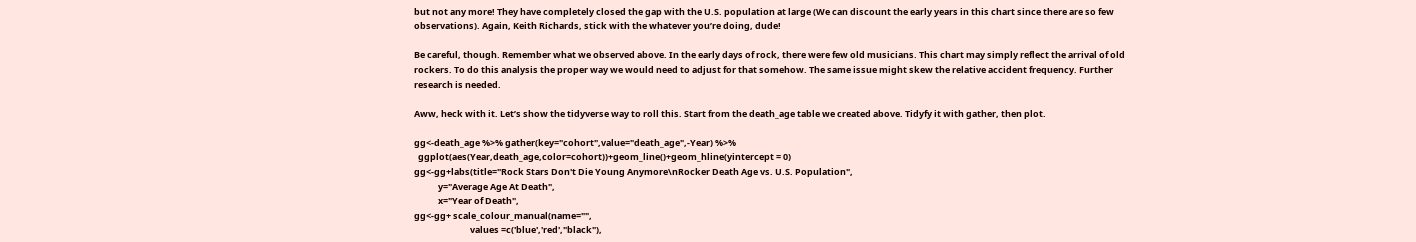but not any more! They have completely closed the gap with the U.S. population at large (We can discount the early years in this chart since there are so few observations). Again, Keith Richards, stick with the whatever you’re doing, dude!

Be careful, though. Remember what we observed above. In the early days of rock, there were few old musicians. This chart may simply reflect the arrival of old rockers. To do this analysis the proper way we would need to adjust for that somehow. The same issue might skew the relative accident frequency. Further research is needed.

Aww, heck with it. Let’s show the tidyverse way to roll this. Start from the death_age table we created above. Tidyfy it with gather, then plot.

gg<-death_age %>% gather(key="cohort",value="death_age",-Year) %>%
  ggplot(aes(Year,death_age,color=cohort))+geom_line()+geom_hline(yintercept = 0)
gg<-gg+labs(title="Rock Stars Don't Die Young Anymore\nRocker Death Age vs. U.S. Population",
            y="Average Age At Death",
            x="Year of Death",
gg<-gg+ scale_colour_manual(name="",
                            values =c('blue','red',"black"),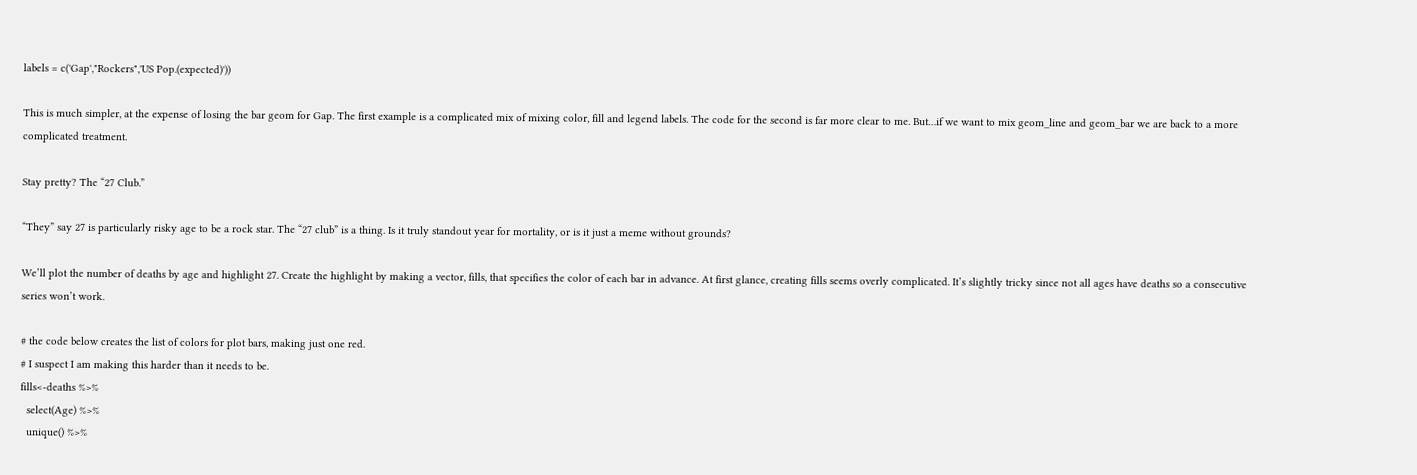labels = c('Gap',"Rockers",'US Pop.(expected)'))

This is much simpler, at the expense of losing the bar geom for Gap. The first example is a complicated mix of mixing color, fill and legend labels. The code for the second is far more clear to me. But…if we want to mix geom_line and geom_bar we are back to a more complicated treatment.

Stay pretty? The “27 Club.”

“They” say 27 is particularly risky age to be a rock star. The “27 club” is a thing. Is it truly standout year for mortality, or is it just a meme without grounds?

We’ll plot the number of deaths by age and highlight 27. Create the highlight by making a vector, fills, that specifies the color of each bar in advance. At first glance, creating fills seems overly complicated. It’s slightly tricky since not all ages have deaths so a consecutive series won’t work.

# the code below creates the list of colors for plot bars, making just one red.
# I suspect I am making this harder than it needs to be.
fills<-deaths %>%
  select(Age) %>%
  unique() %>%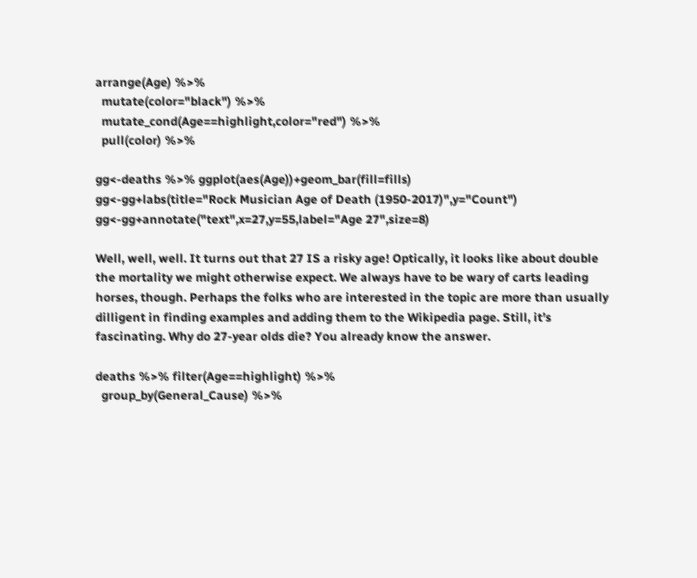arrange(Age) %>%
  mutate(color="black") %>%
  mutate_cond(Age==highlight,color="red") %>%
  pull(color) %>%

gg<-deaths %>% ggplot(aes(Age))+geom_bar(fill=fills)
gg<-gg+labs(title="Rock Musician Age of Death (1950-2017)",y="Count")
gg<-gg+annotate("text",x=27,y=55,label="Age 27",size=8)

Well, well, well. It turns out that 27 IS a risky age! Optically, it looks like about double the mortality we might otherwise expect. We always have to be wary of carts leading horses, though. Perhaps the folks who are interested in the topic are more than usually dilligent in finding examples and adding them to the Wikipedia page. Still, it’s fascinating. Why do 27-year olds die? You already know the answer.

deaths %>% filter(Age==highlight) %>%
  group_by(General_Cause) %>%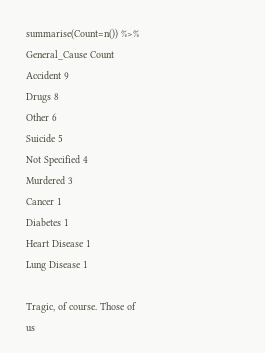summarise(Count=n()) %>%
General_Cause Count
Accident 9
Drugs 8
Other 6
Suicide 5
Not Specified 4
Murdered 3
Cancer 1
Diabetes 1
Heart Disease 1
Lung Disease 1

Tragic, of course. Those of us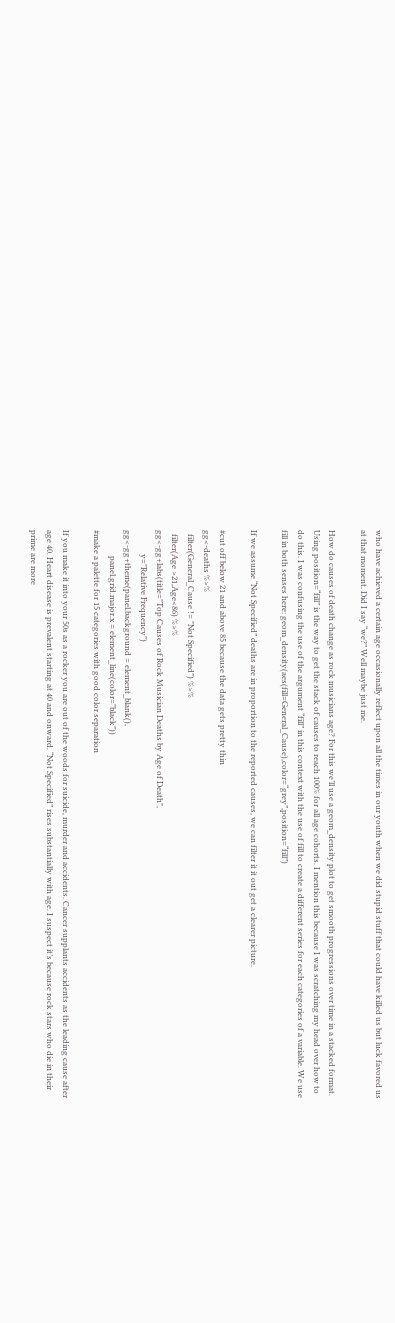who have achieved a certain age occasionally reflect upon all the times in our youth when we did stupid stuff that could have killed us but luck favored us at that moment. Did I say “we?” Well maybe just me.

How do causes of death change as rock musicians age? For this we’ll use a geom_density plot to get smooth progressions over time in a stacked format. Using position=“fill” is the way to get the stack of causes to reach 100% for all age cohorts. I mention this because I was scratching my head over how to do this. I was confusing the use of the argument “fill” in this context with the use of fill to create a different series for each categories of a variable. We use fill in both senses here: geom_density(aes(fill=General_Cause),color=“grey”,position=“fill”)

If we assume “Not Specified” deaths are in proportion to the reported causes, we can filter it it out get a clearer picture.

#cut off below 21 and above 85 because the data gets pretty thin
gg<-deaths %>%
  filter(General_Cause != "Not Specified") %>%
  filter(Age >21,Age<86) %>%
gg<-gg+labs(title="Top Causes of Rock Musician Deaths by Age of Death",
            y="Relative Frequency")
gg<-gg+theme(panel.background = element_blank(),
             panel.grid.major.x = element_line(color="black"))
#make a palette for 15 categories with good color separation

If you make it into your 50s as a rocker you are out of the woods for suicide, murder and accidents. Cancer supplants accidents as the leading cause after age 40. Heart disease is prevalent starting at 40 and onward. “Not Specified” rises substantially with age. I suspect it’s because rock stars who die in their prime are more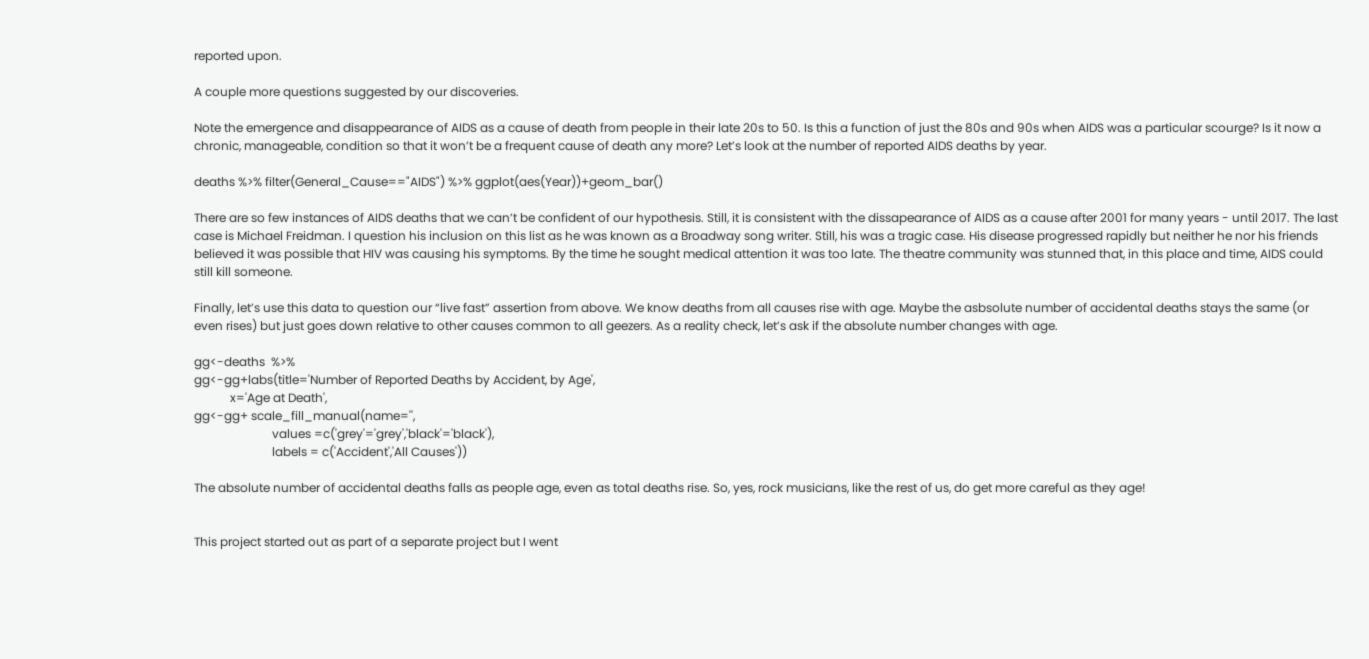reported upon.

A couple more questions suggested by our discoveries.

Note the emergence and disappearance of AIDS as a cause of death from people in their late 20s to 50. Is this a function of just the 80s and 90s when AIDS was a particular scourge? Is it now a chronic, manageable, condition so that it won’t be a frequent cause of death any more? Let’s look at the number of reported AIDS deaths by year.

deaths %>% filter(General_Cause=="AIDS") %>% ggplot(aes(Year))+geom_bar()

There are so few instances of AIDS deaths that we can’t be confident of our hypothesis. Still, it is consistent with the dissapearance of AIDS as a cause after 2001 for many years - until 2017. The last case is Michael Freidman. I question his inclusion on this list as he was known as a Broadway song writer. Still, his was a tragic case. His disease progressed rapidly but neither he nor his friends believed it was possible that HIV was causing his symptoms. By the time he sought medical attention it was too late. The theatre community was stunned that, in this place and time, AIDS could still kill someone.

Finally, let’s use this data to question our “live fast” assertion from above. We know deaths from all causes rise with age. Maybe the asbsolute number of accidental deaths stays the same (or even rises) but just goes down relative to other causes common to all geezers. As a reality check, let’s ask if the absolute number changes with age.

gg<-deaths  %>%
gg<-gg+labs(title='Number of Reported Deaths by Accident, by Age',
            x='Age at Death',
gg<-gg+ scale_fill_manual(name='',
                          values =c('grey'='grey','black'='black'),
                          labels = c('Accident','All Causes'))

The absolute number of accidental deaths falls as people age, even as total deaths rise. So, yes, rock musicians, like the rest of us, do get more careful as they age!


This project started out as part of a separate project but I went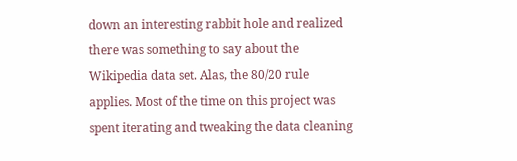down an interesting rabbit hole and realized there was something to say about the Wikipedia data set. Alas, the 80/20 rule applies. Most of the time on this project was spent iterating and tweaking the data cleaning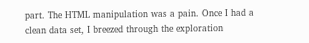part. The HTML manipulation was a pain. Once I had a clean data set, I breezed through the exploration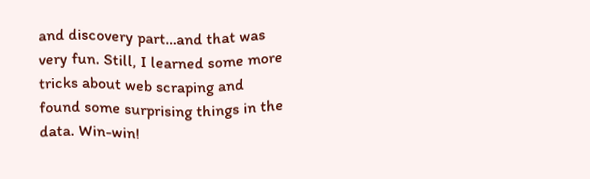and discovery part…and that was very fun. Still, I learned some more tricks about web scraping and found some surprising things in the data. Win-win!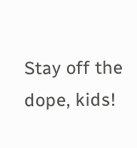Stay off the dope, kids!